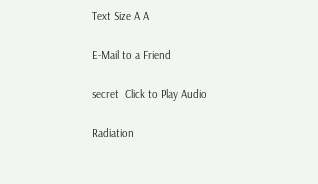Text Size A A

E-Mail to a Friend

secret  Click to Play Audio

Radiation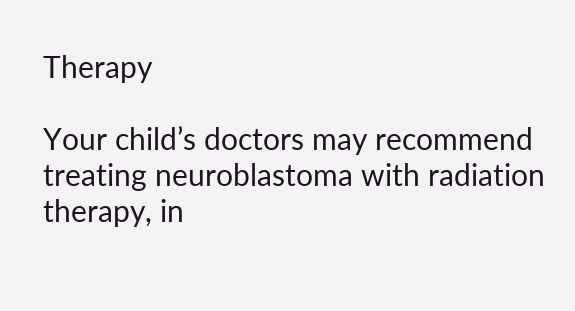Therapy

Your child’s doctors may recommend treating neuroblastoma with radiation therapy, in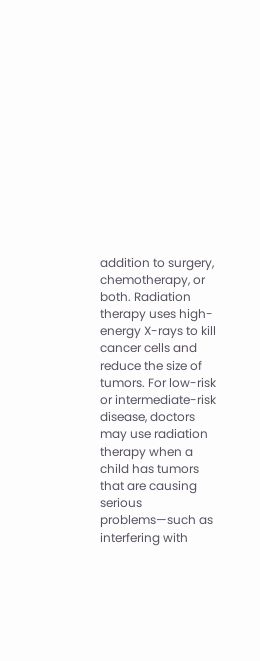addition to surgery, chemotherapy, or both. Radiation therapy uses high-energy X-rays to kill cancer cells and reduce the size of tumors. For low-risk or intermediate-risk disease, doctors may use radiation therapy when a child has tumors that are causing serious problems—such as interfering with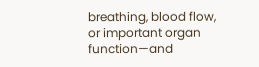breathing, blood flow, or important organ function—and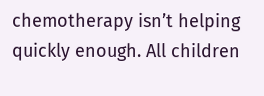chemotherapy isn’t helping quickly enough. All children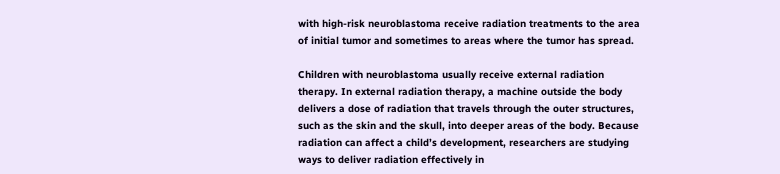with high-risk neuroblastoma receive radiation treatments to the area of initial tumor and sometimes to areas where the tumor has spread.

Children with neuroblastoma usually receive external radiation therapy. In external radiation therapy, a machine outside the body delivers a dose of radiation that travels through the outer structures, such as the skin and the skull, into deeper areas of the body. Because radiation can affect a child’s development, researchers are studying ways to deliver radiation effectively in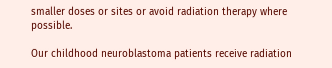smaller doses or sites or avoid radiation therapy where possible.

Our childhood neuroblastoma patients receive radiation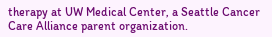therapy at UW Medical Center, a Seattle Cancer Care Alliance parent organization.